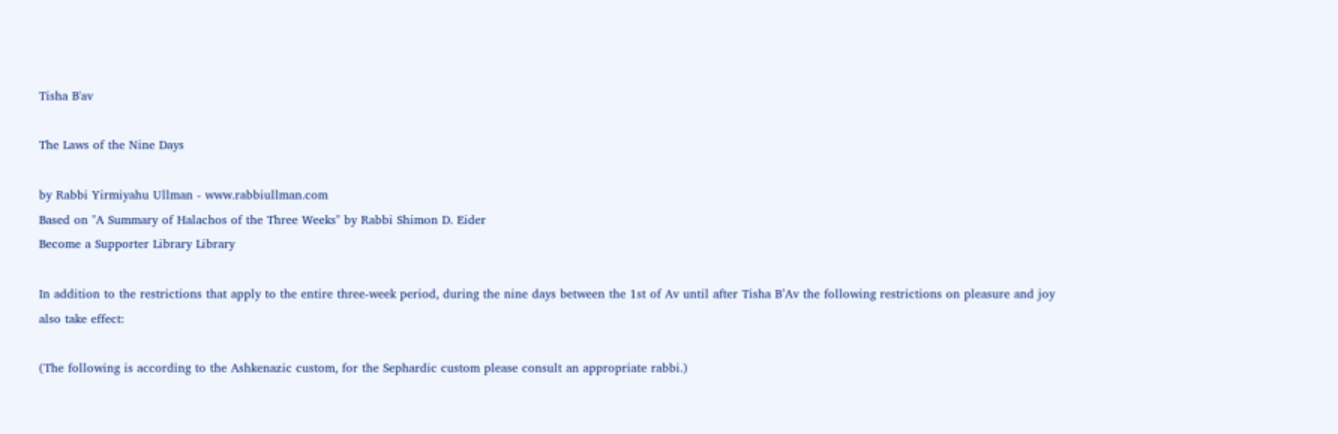Tisha B'av

The Laws of the Nine Days

by Rabbi Yirmiyahu Ullman - www.rabbiullman.com
Based on "A Summary of Halachos of the Three Weeks" by Rabbi Shimon D. Eider
Become a Supporter Library Library

In addition to the restrictions that apply to the entire three-week period, during the nine days between the 1st of Av until after Tisha B’Av the following restrictions on pleasure and joy also take effect:

(The following is according to the Ashkenazic custom, for the Sephardic custom please consult an appropriate rabbi.)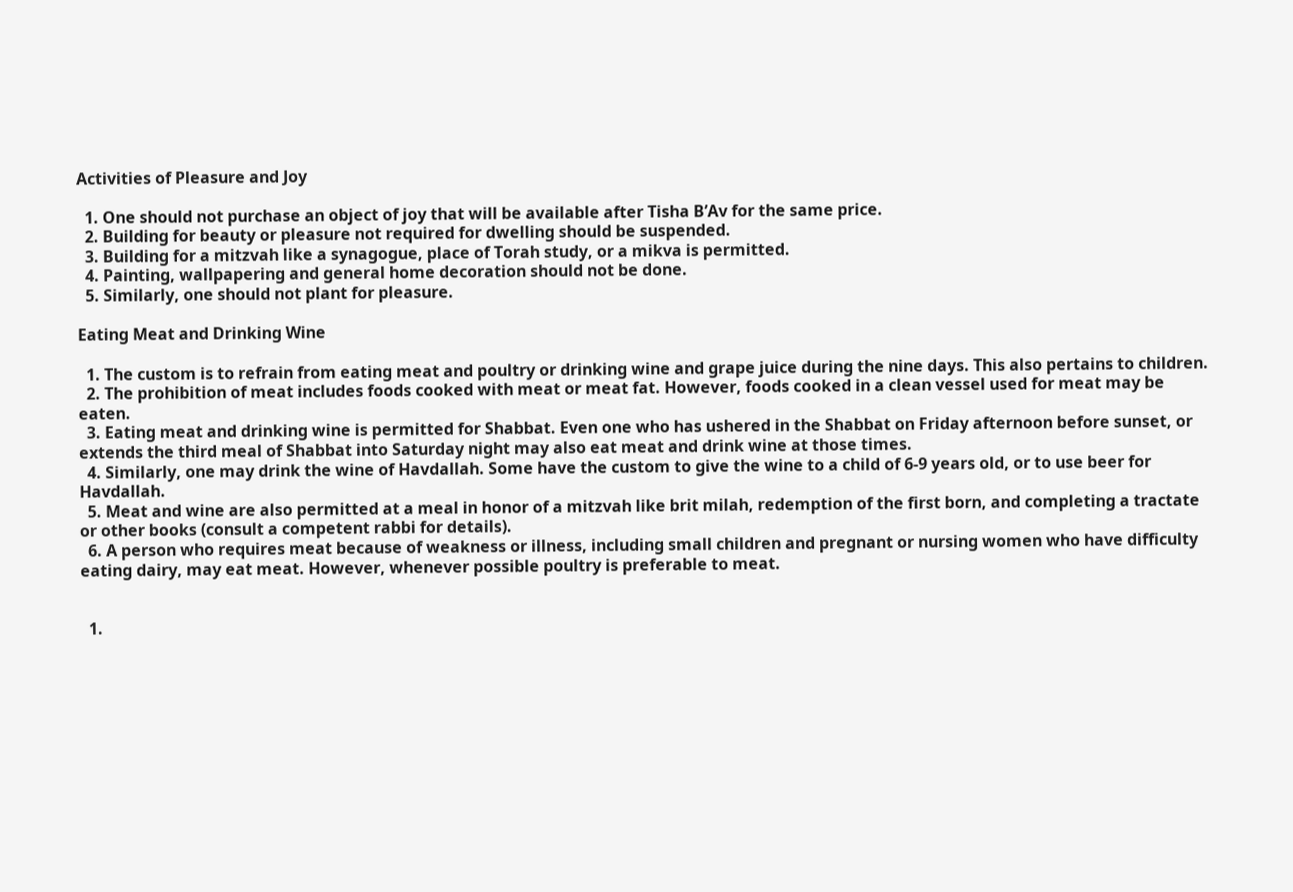Activities of Pleasure and Joy

  1. One should not purchase an object of joy that will be available after Tisha B’Av for the same price.
  2. Building for beauty or pleasure not required for dwelling should be suspended.
  3. Building for a mitzvah like a synagogue, place of Torah study, or a mikva is permitted.
  4. Painting, wallpapering and general home decoration should not be done.
  5. Similarly, one should not plant for pleasure.

Eating Meat and Drinking Wine

  1. The custom is to refrain from eating meat and poultry or drinking wine and grape juice during the nine days. This also pertains to children.
  2. The prohibition of meat includes foods cooked with meat or meat fat. However, foods cooked in a clean vessel used for meat may be eaten.
  3. Eating meat and drinking wine is permitted for Shabbat. Even one who has ushered in the Shabbat on Friday afternoon before sunset, or extends the third meal of Shabbat into Saturday night may also eat meat and drink wine at those times.
  4. Similarly, one may drink the wine of Havdallah. Some have the custom to give the wine to a child of 6-9 years old, or to use beer for Havdallah.
  5. Meat and wine are also permitted at a meal in honor of a mitzvah like brit milah, redemption of the first born, and completing a tractate or other books (consult a competent rabbi for details).
  6. A person who requires meat because of weakness or illness, including small children and pregnant or nursing women who have difficulty eating dairy, may eat meat. However, whenever possible poultry is preferable to meat.


  1.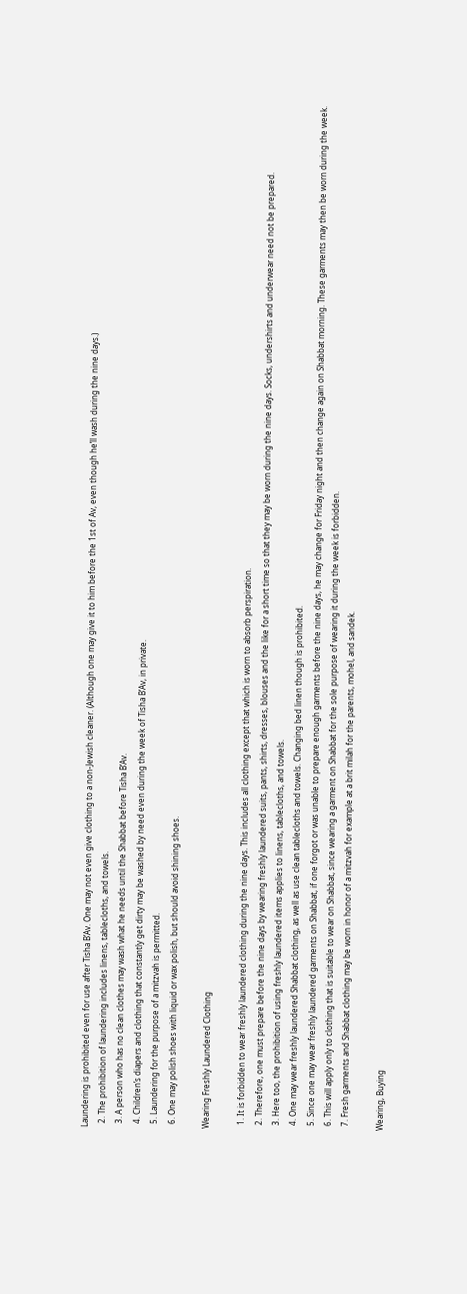Laundering is prohibited even for use after Tisha B’Av. One may not even give clothing to a non-Jewish cleaner. (Although one may give it to him before the 1st of Av, even though he’ll wash during the nine days.)
  2. The prohibition of laundering includes linens, tablecloths, and towels.
  3. A person who has no clean clothes may wash what he needs until the Shabbat before Tisha B’Av.
  4. Children’s diapers and clothing that constantly get dirty may be washed by need even during the week of Tisha B’Av, in private.
  5. Laundering for the purpose of a mitzvah is permitted.
  6. One may polish shoes with liquid or wax polish, but should avoid shining shoes.

Wearing Freshly Laundered Clothing

  1. It is forbidden to wear freshly laundered clothing during the nine days. This includes all clothing except that which is worn to absorb perspiration.
  2. Therefore, one must prepare before the nine days by wearing freshly laundered suits, pants, shirts, dresses, blouses and the like for a short time so that they may be worn during the nine days. Socks, undershirts and underwear need not be prepared.
  3. Here too, the prohibition of using freshly laundered items applies to linens, tablecloths, and towels.
  4. One may wear freshly laundered Shabbat clothing, as well as use clean tablecloths and towels. Changing bed linen though is prohibited.
  5. Since one may wear freshly laundered garments on Shabbat, if one forgot or was unable to prepare enough garments before the nine days, he may change for Friday night and then change again on Shabbat morning. These garments may then be worn during the week.
  6. This will apply only to clothing that is suitable to wear on Shabbat, since wearing a garment on Shabbat for the sole purpose of wearing it during the week is forbidden.
  7. Fresh garments and Shabbat clothing may be worn in honor of a mitzvah for example at a brit milah for the parents, mohel, and sandek.

Wearing, Buying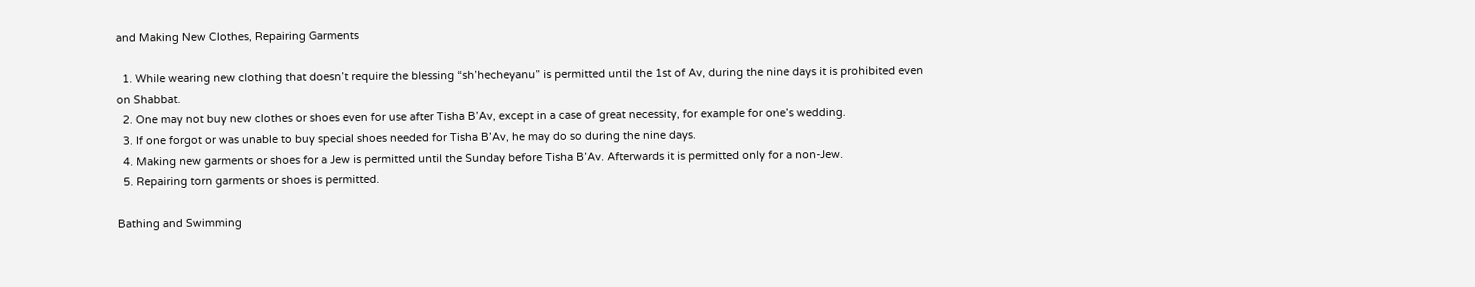and Making New Clothes, Repairing Garments

  1. While wearing new clothing that doesn’t require the blessing “sh’hecheyanu” is permitted until the 1st of Av, during the nine days it is prohibited even on Shabbat.
  2. One may not buy new clothes or shoes even for use after Tisha B’Av, except in a case of great necessity, for example for one’s wedding.
  3. If one forgot or was unable to buy special shoes needed for Tisha B’Av, he may do so during the nine days.
  4. Making new garments or shoes for a Jew is permitted until the Sunday before Tisha B’Av. Afterwards it is permitted only for a non-Jew.
  5. Repairing torn garments or shoes is permitted.

Bathing and Swimming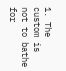1. The custom is not to bathe for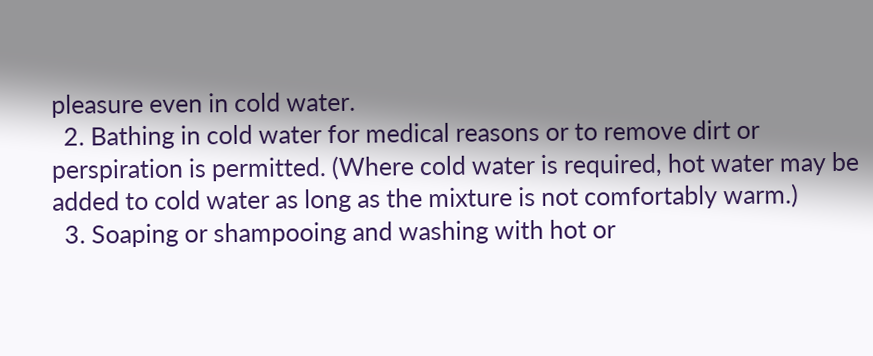pleasure even in cold water.
  2. Bathing in cold water for medical reasons or to remove dirt or perspiration is permitted. (Where cold water is required, hot water may be added to cold water as long as the mixture is not comfortably warm.)
  3. Soaping or shampooing and washing with hot or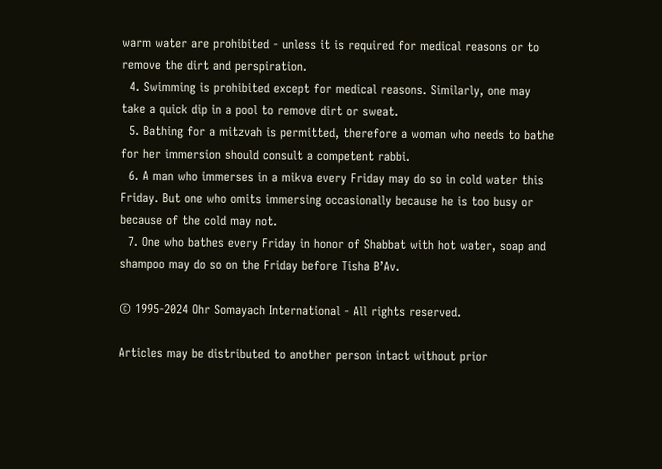warm water are prohibited - unless it is required for medical reasons or to remove the dirt and perspiration.
  4. Swimming is prohibited except for medical reasons. Similarly, one may take a quick dip in a pool to remove dirt or sweat.
  5. Bathing for a mitzvah is permitted, therefore a woman who needs to bathe for her immersion should consult a competent rabbi.
  6. A man who immerses in a mikva every Friday may do so in cold water this Friday. But one who omits immersing occasionally because he is too busy or because of the cold may not.
  7. One who bathes every Friday in honor of Shabbat with hot water, soap and shampoo may do so on the Friday before Tisha B’Av.

© 1995-2024 Ohr Somayach International - All rights reserved.

Articles may be distributed to another person intact without prior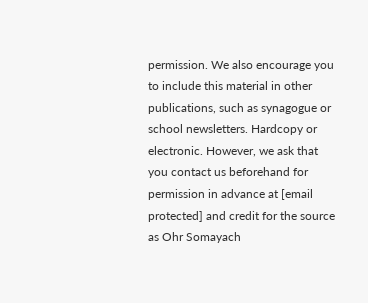permission. We also encourage you to include this material in other publications, such as synagogue or school newsletters. Hardcopy or electronic. However, we ask that you contact us beforehand for permission in advance at [email protected] and credit for the source as Ohr Somayach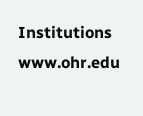Institutions www.ohr.edu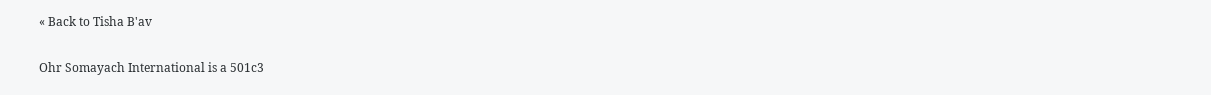« Back to Tisha B'av

Ohr Somayach International is a 501c3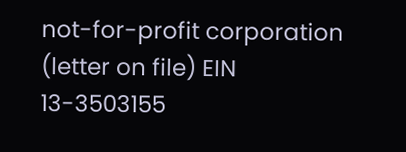not-for-profit corporation (letter on file) EIN 13-3503155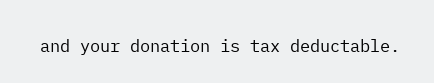and your donation is tax deductable.